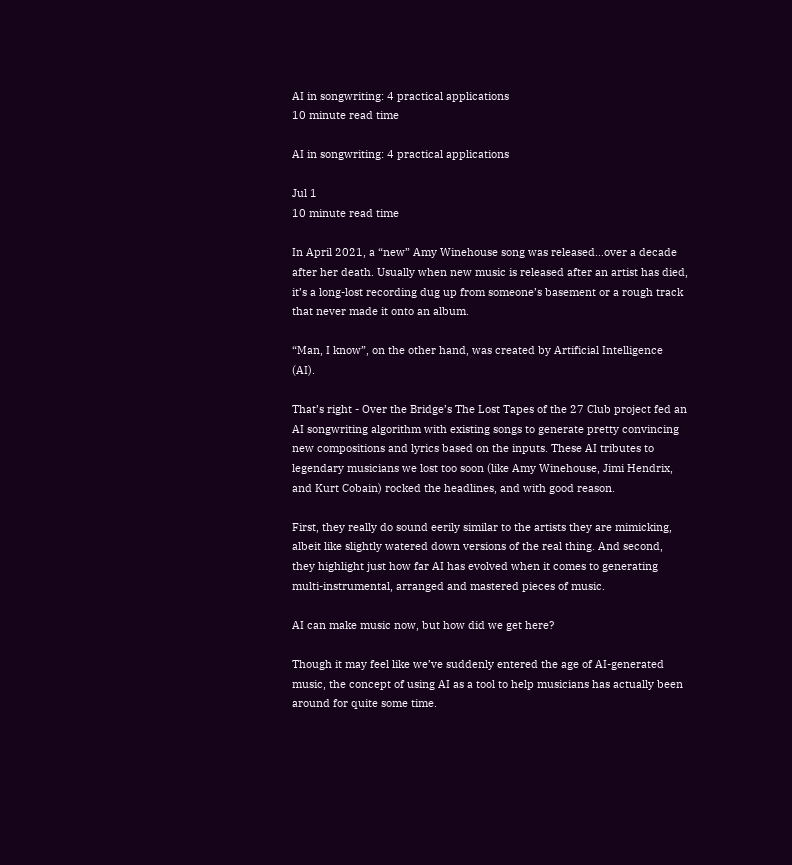AI in songwriting: 4 practical applications
10 minute read time

AI in songwriting: 4 practical applications

Jul 1
10 minute read time

In April 2021, a “new” Amy Winehouse song was released…over a decade after her death. Usually when new music is released after an artist has died, it’s a long-lost recording dug up from someone’s basement or a rough track that never made it onto an album.

“Man, I know”, on the other hand, was created by Artificial Intelligence (AI).

That’s right - Over the Bridge’s The Lost Tapes of the 27 Club project fed an AI songwriting algorithm with existing songs to generate pretty convincing new compositions and lyrics based on the inputs. These AI tributes to legendary musicians we lost too soon (like Amy Winehouse, Jimi Hendrix, and Kurt Cobain) rocked the headlines, and with good reason.

First, they really do sound eerily similar to the artists they are mimicking, albeit like slightly watered down versions of the real thing. And second, they highlight just how far AI has evolved when it comes to generating multi-instrumental, arranged and mastered pieces of music.

AI can make music now, but how did we get here?

Though it may feel like we’ve suddenly entered the age of AI-generated music, the concept of using AI as a tool to help musicians has actually been around for quite some time.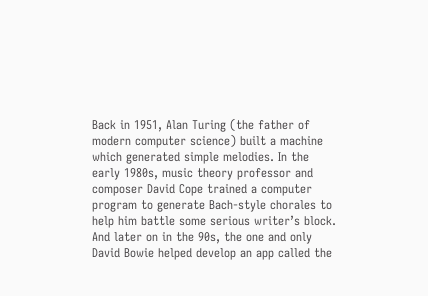Back in 1951, Alan Turing (the father of modern computer science) built a machine which generated simple melodies. In the early 1980s, music theory professor and composer David Cope trained a computer program to generate Bach-style chorales to help him battle some serious writer’s block. And later on in the 90s, the one and only David Bowie helped develop an app called the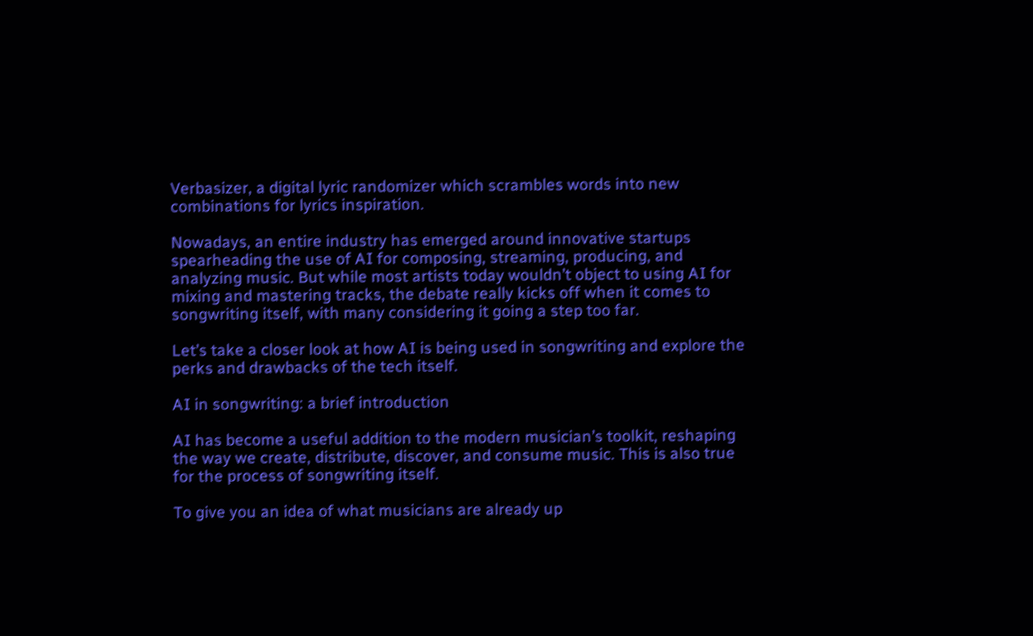Verbasizer, a digital lyric randomizer which scrambles words into new combinations for lyrics inspiration.

Nowadays, an entire industry has emerged around innovative startups spearheading the use of AI for composing, streaming, producing, and analyzing music. But while most artists today wouldn’t object to using AI for mixing and mastering tracks, the debate really kicks off when it comes to songwriting itself, with many considering it going a step too far.

Let’s take a closer look at how AI is being used in songwriting and explore the perks and drawbacks of the tech itself.

AI in songwriting: a brief introduction

AI has become a useful addition to the modern musician’s toolkit, reshaping the way we create, distribute, discover, and consume music. This is also true for the process of songwriting itself.

To give you an idea of what musicians are already up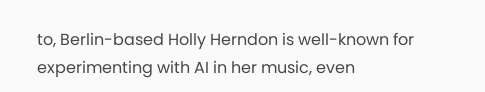to, Berlin-based Holly Herndon is well-known for experimenting with AI in her music, even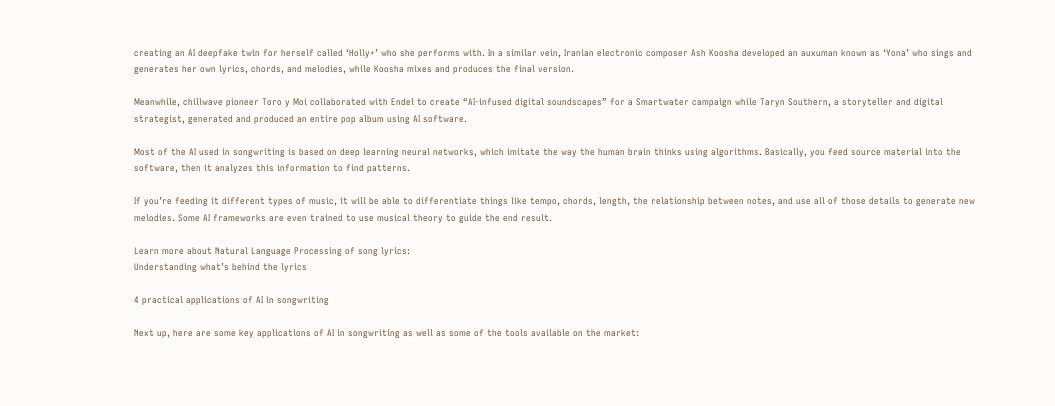creating an AI deepfake twin for herself called ‘Holly+’ who she performs with. In a similar vein, Iranian electronic composer Ash Koosha developed an auxuman known as ‘Yona’ who sings and generates her own lyrics, chords, and melodies, while Koosha mixes and produces the final version.

Meanwhile, chillwave pioneer Toro y Moi collaborated with Endel to create “AI-infused digital soundscapes” for a Smartwater campaign while Taryn Southern, a storyteller and digital strategist, generated and produced an entire pop album using AI software.

Most of the AI used in songwriting is based on deep learning neural networks, which imitate the way the human brain thinks using algorithms. Basically, you feed source material into the software, then it analyzes this information to find patterns.

If you’re feeding it different types of music, it will be able to differentiate things like tempo, chords, length, the relationship between notes, and use all of those details to generate new melodies. Some AI frameworks are even trained to use musical theory to guide the end result.

Learn more about Natural Language Processing of song lyrics:
Understanding what’s behind the lyrics

4 practical applications of AI in songwriting

Next up, here are some key applications of AI in songwriting as well as some of the tools available on the market: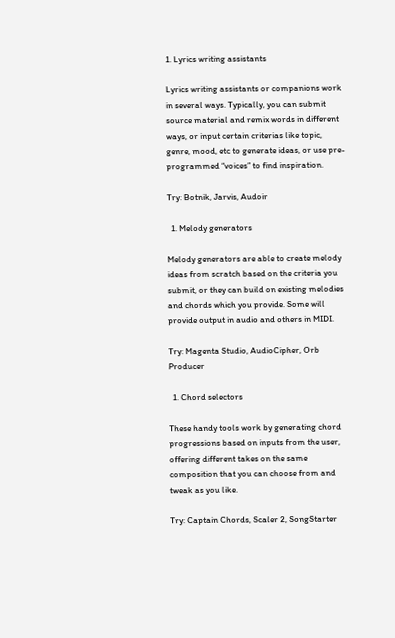1. Lyrics writing assistants

Lyrics writing assistants or companions work in several ways. Typically, you can submit source material and remix words in different ways, or input certain criterias like topic, genre, mood, etc to generate ideas, or use pre-programmed “voices” to find inspiration.

Try: Botnik, Jarvis, Audoir

  1. Melody generators

Melody generators are able to create melody ideas from scratch based on the criteria you submit, or they can build on existing melodies and chords which you provide. Some will provide output in audio and others in MIDI.

Try: Magenta Studio, AudioCipher, Orb Producer

  1. Chord selectors

These handy tools work by generating chord progressions based on inputs from the user, offering different takes on the same composition that you can choose from and tweak as you like.

Try: Captain Chords, Scaler 2, SongStarter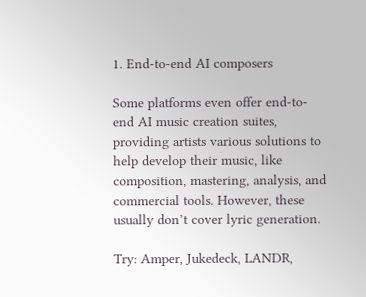1. End-to-end AI composers

Some platforms even offer end-to-end AI music creation suites, providing artists various solutions to help develop their music, like composition, mastering, analysis, and commercial tools. However, these usually don’t cover lyric generation.

Try: Amper, Jukedeck, LANDR,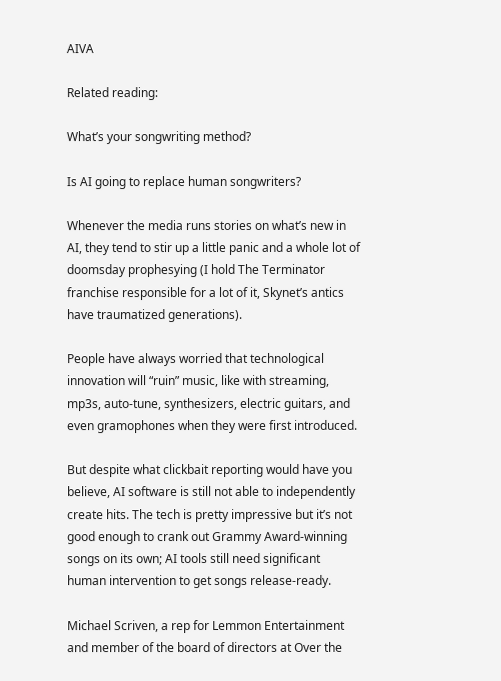AIVA

Related reading:

What’s your songwriting method?

Is AI going to replace human songwriters?

Whenever the media runs stories on what’s new in AI, they tend to stir up a little panic and a whole lot of doomsday prophesying (I hold The Terminator franchise responsible for a lot of it, Skynet’s antics have traumatized generations).

People have always worried that technological innovation will “ruin” music, like with streaming, mp3s, auto-tune, synthesizers, electric guitars, and even gramophones when they were first introduced.

But despite what clickbait reporting would have you believe, AI software is still not able to independently create hits. The tech is pretty impressive but it’s not good enough to crank out Grammy Award-winning songs on its own; AI tools still need significant human intervention to get songs release-ready.

Michael Scriven, a rep for Lemmon Entertainment and member of the board of directors at Over the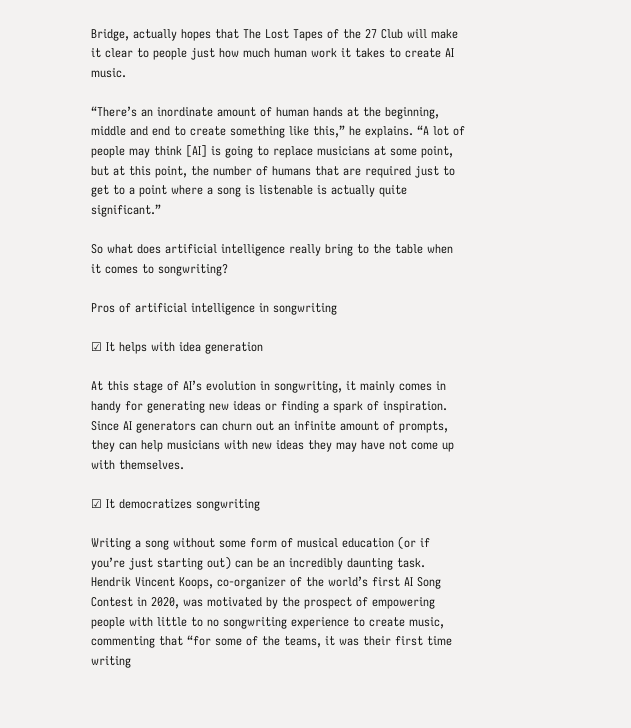Bridge, actually hopes that The Lost Tapes of the 27 Club will make it clear to people just how much human work it takes to create AI music.

“There’s an inordinate amount of human hands at the beginning, middle and end to create something like this,” he explains. “A lot of people may think [AI] is going to replace musicians at some point, but at this point, the number of humans that are required just to get to a point where a song is listenable is actually quite significant.”

So what does artificial intelligence really bring to the table when it comes to songwriting?

Pros of artificial intelligence in songwriting

☑ It helps with idea generation

At this stage of AI’s evolution in songwriting, it mainly comes in handy for generating new ideas or finding a spark of inspiration. Since AI generators can churn out an infinite amount of prompts, they can help musicians with new ideas they may have not come up with themselves.

☑ It democratizes songwriting

Writing a song without some form of musical education (or if you’re just starting out) can be an incredibly daunting task. Hendrik Vincent Koops, co-organizer of the world’s first AI Song Contest in 2020, was motivated by the prospect of empowering people with little to no songwriting experience to create music, commenting that “for some of the teams, it was their first time writing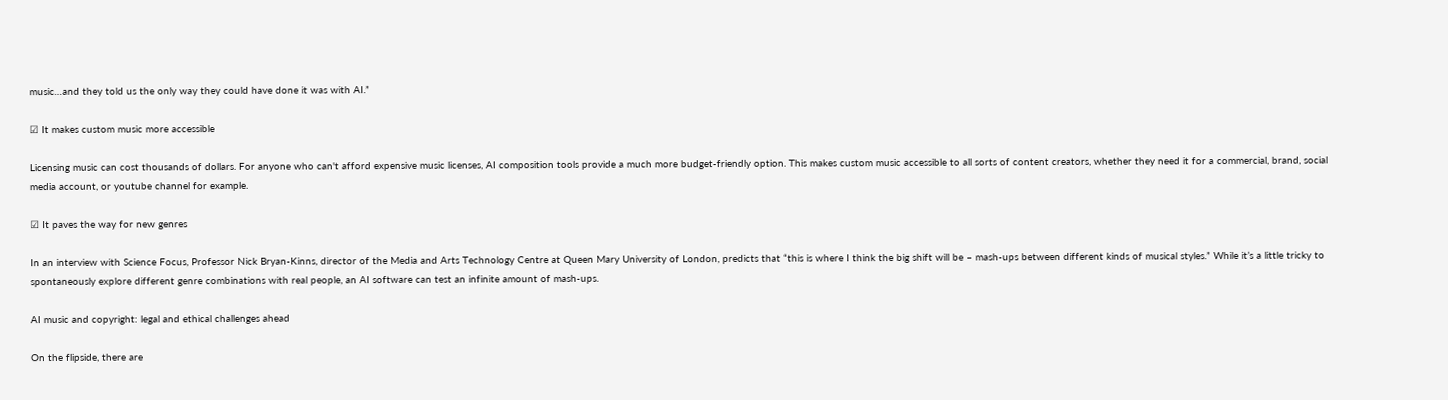music…and they told us the only way they could have done it was with AI.”

☑ It makes custom music more accessible

Licensing music can cost thousands of dollars. For anyone who can't afford expensive music licenses, AI composition tools provide a much more budget-friendly option. This makes custom music accessible to all sorts of content creators, whether they need it for a commercial, brand, social media account, or youtube channel for example.

☑ It paves the way for new genres

In an interview with Science Focus, Professor Nick Bryan-Kinns, director of the Media and Arts Technology Centre at Queen Mary University of London, predicts that “this is where I think the big shift will be – mash-ups between different kinds of musical styles.” While it’s a little tricky to spontaneously explore different genre combinations with real people, an AI software can test an infinite amount of mash-ups.

AI music and copyright: legal and ethical challenges ahead

On the flipside, there are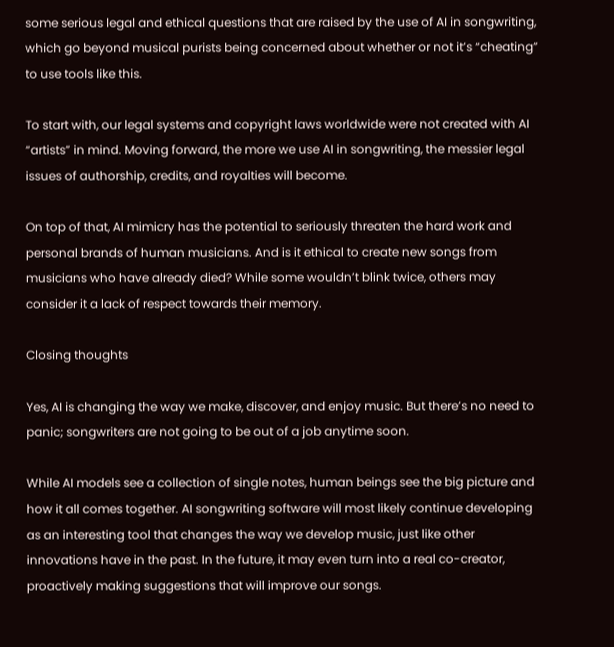some serious legal and ethical questions that are raised by the use of AI in songwriting, which go beyond musical purists being concerned about whether or not it’s “cheating” to use tools like this.

To start with, our legal systems and copyright laws worldwide were not created with AI “artists” in mind. Moving forward, the more we use AI in songwriting, the messier legal issues of authorship, credits, and royalties will become.

On top of that, AI mimicry has the potential to seriously threaten the hard work and personal brands of human musicians. And is it ethical to create new songs from musicians who have already died? While some wouldn’t blink twice, others may consider it a lack of respect towards their memory.

Closing thoughts

Yes, AI is changing the way we make, discover, and enjoy music. But there’s no need to panic; songwriters are not going to be out of a job anytime soon.

While AI models see a collection of single notes, human beings see the big picture and how it all comes together. AI songwriting software will most likely continue developing as an interesting tool that changes the way we develop music, just like other innovations have in the past. In the future, it may even turn into a real co-creator, proactively making suggestions that will improve our songs.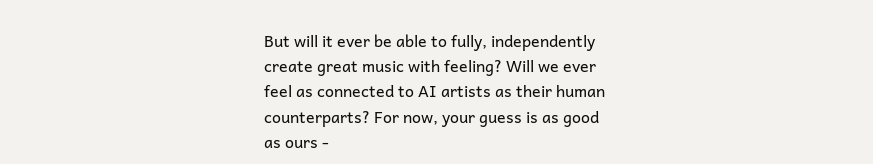But will it ever be able to fully, independently create great music with feeling? Will we ever feel as connected to AI artists as their human counterparts? For now, your guess is as good as ours -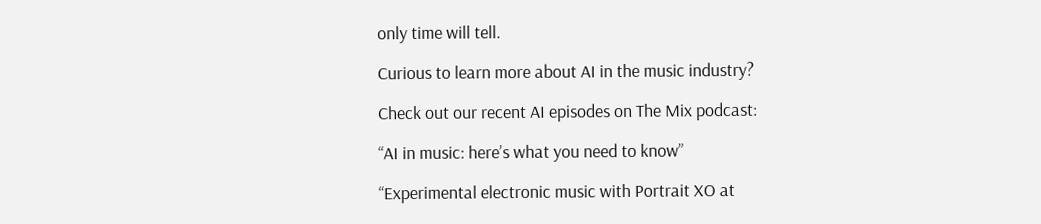only time will tell.

Curious to learn more about AI in the music industry?

Check out our recent AI episodes on The Mix podcast:

“AI in music: here’s what you need to know”

“Experimental electronic music with Portrait XO at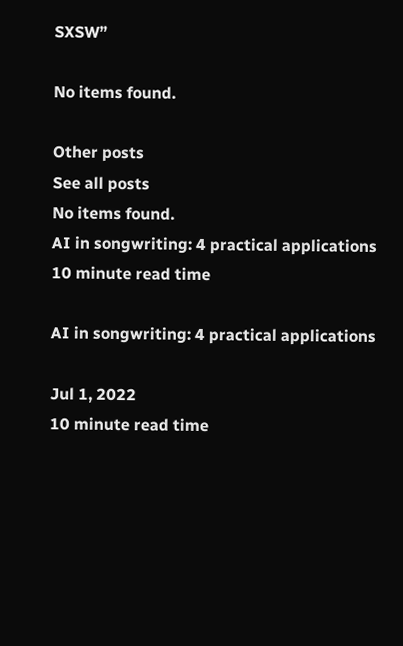SXSW”

No items found.

Other posts
See all posts
No items found.
AI in songwriting: 4 practical applications
10 minute read time

AI in songwriting: 4 practical applications

Jul 1, 2022
10 minute read time